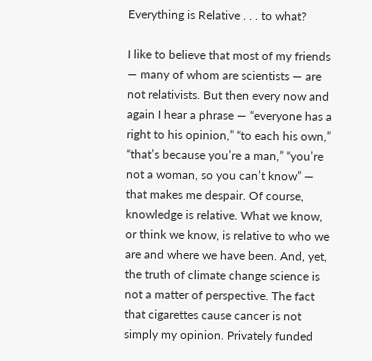Everything is Relative . . . to what?

I like to believe that most of my friends — many of whom are scientists — are not relativists. But then every now and again I hear a phrase — “everyone has a right to his opinion,” “to each his own,” “that’s because you’re a man,” “you’re not a woman, so you can’t know” — that makes me despair. Of course, knowledge is relative. What we know, or think we know, is relative to who we are and where we have been. And, yet, the truth of climate change science is not a matter of perspective. The fact that cigarettes cause cancer is not simply my opinion. Privately funded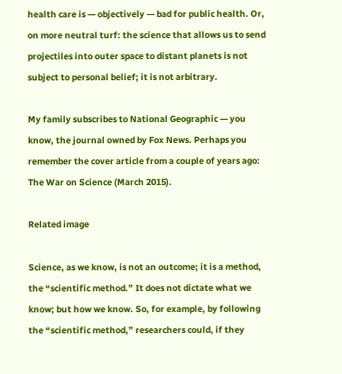health care is — objectively — bad for public health. Or, on more neutral turf: the science that allows us to send projectiles into outer space to distant planets is not subject to personal belief; it is not arbitrary.

My family subscribes to National Geographic — you know, the journal owned by Fox News. Perhaps you remember the cover article from a couple of years ago: The War on Science (March 2015).

Related image

Science, as we know, is not an outcome; it is a method, the “scientific method.” It does not dictate what we know; but how we know. So, for example, by following the “scientific method,” researchers could, if they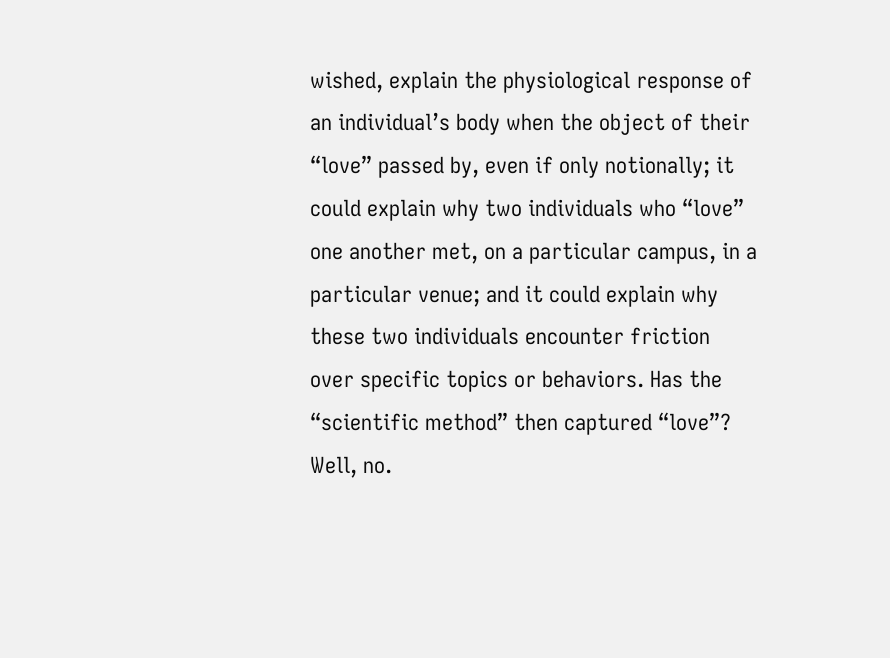wished, explain the physiological response of an individual’s body when the object of their “love” passed by, even if only notionally; it could explain why two individuals who “love” one another met, on a particular campus, in a particular venue; and it could explain why these two individuals encounter friction over specific topics or behaviors. Has the “scientific method” then captured “love”? Well, no.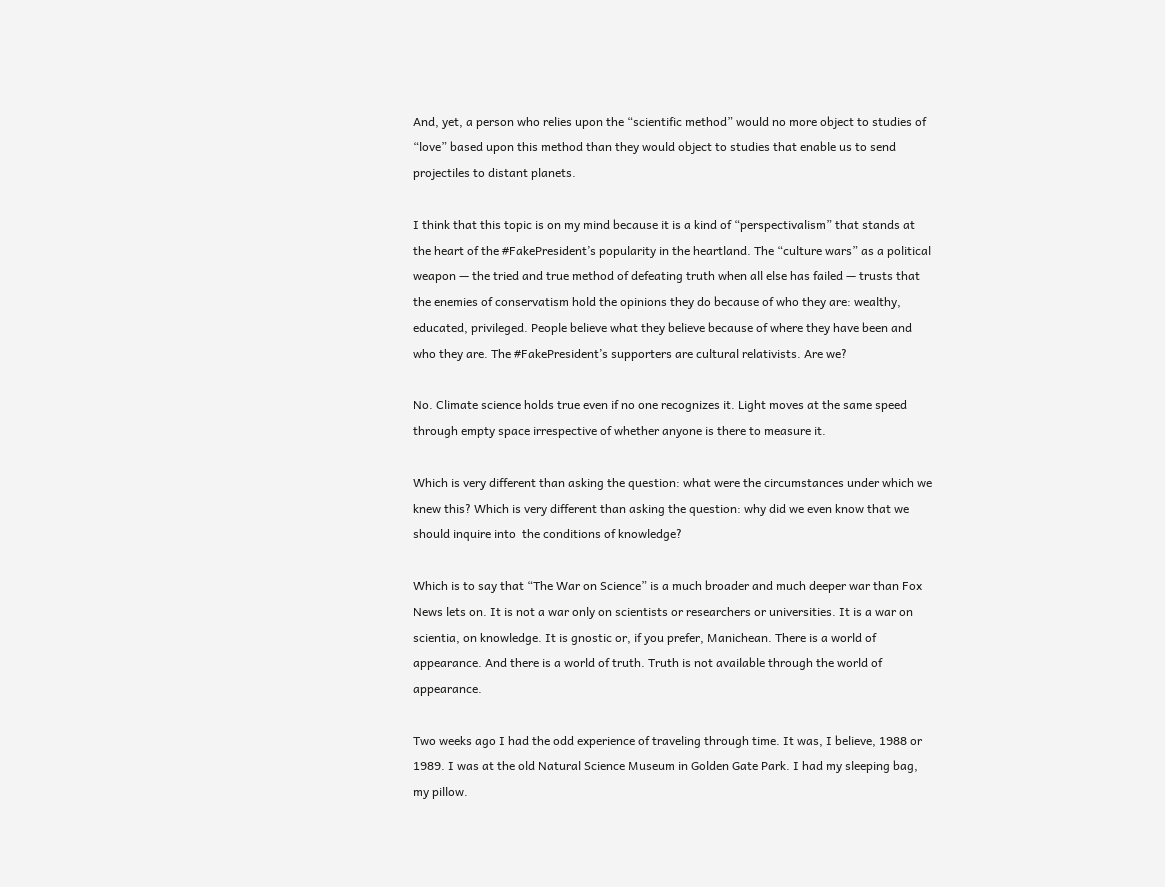And, yet, a person who relies upon the “scientific method” would no more object to studies of “love” based upon this method than they would object to studies that enable us to send projectiles to distant planets.

I think that this topic is on my mind because it is a kind of “perspectivalism” that stands at the heart of the #FakePresident’s popularity in the heartland. The “culture wars” as a political weapon — the tried and true method of defeating truth when all else has failed — trusts that the enemies of conservatism hold the opinions they do because of who they are: wealthy, educated, privileged. People believe what they believe because of where they have been and who they are. The #FakePresident’s supporters are cultural relativists. Are we?

No. Climate science holds true even if no one recognizes it. Light moves at the same speed through empty space irrespective of whether anyone is there to measure it.

Which is very different than asking the question: what were the circumstances under which we knew this? Which is very different than asking the question: why did we even know that we should inquire into  the conditions of knowledge?

Which is to say that “The War on Science” is a much broader and much deeper war than Fox News lets on. It is not a war only on scientists or researchers or universities. It is a war on scientia, on knowledge. It is gnostic or, if you prefer, Manichean. There is a world of appearance. And there is a world of truth. Truth is not available through the world of appearance.

Two weeks ago I had the odd experience of traveling through time. It was, I believe, 1988 or 1989. I was at the old Natural Science Museum in Golden Gate Park. I had my sleeping bag, my pillow.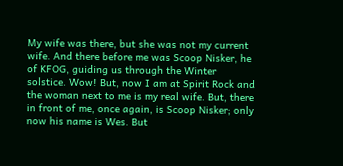My wife was there, but she was not my current wife. And there before me was Scoop Nisker, he of KFOG, guiding us through the Winter solstice. Wow! But, now I am at Spirit Rock and the woman next to me is my real wife. But, there in front of me, once again, is Scoop Nisker; only now his name is Wes. But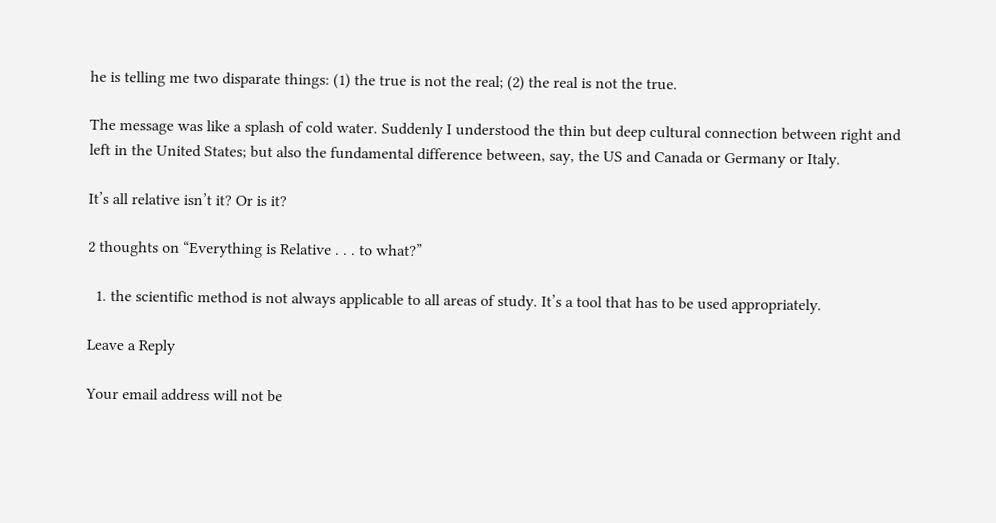he is telling me two disparate things: (1) the true is not the real; (2) the real is not the true.

The message was like a splash of cold water. Suddenly I understood the thin but deep cultural connection between right and left in the United States; but also the fundamental difference between, say, the US and Canada or Germany or Italy.

It’s all relative isn’t it? Or is it?

2 thoughts on “Everything is Relative . . . to what?”

  1. the scientific method is not always applicable to all areas of study. It’s a tool that has to be used appropriately.

Leave a Reply

Your email address will not be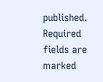published. Required fields are marked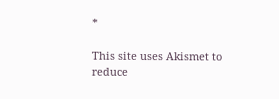*

This site uses Akismet to reduce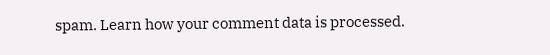spam. Learn how your comment data is processed.